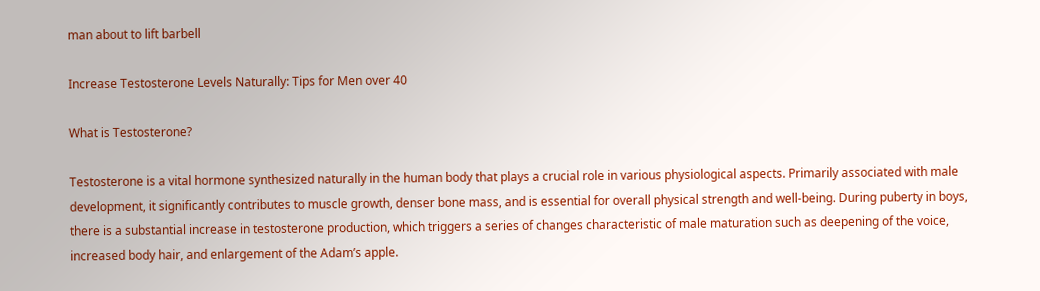man about to lift barbell

Increase Testosterone Levels Naturally: Tips for Men over 40

What is Testosterone?

Testosterone is a vital hormone synthesized naturally in the human body that plays a crucial role in various physiological aspects. Primarily associated with male development, it significantly contributes to muscle growth, denser bone mass, and is essential for overall physical strength and well-being. During puberty in boys, there is a substantial increase in testosterone production, which triggers a series of changes characteristic of male maturation such as deepening of the voice, increased body hair, and enlargement of the Adam’s apple.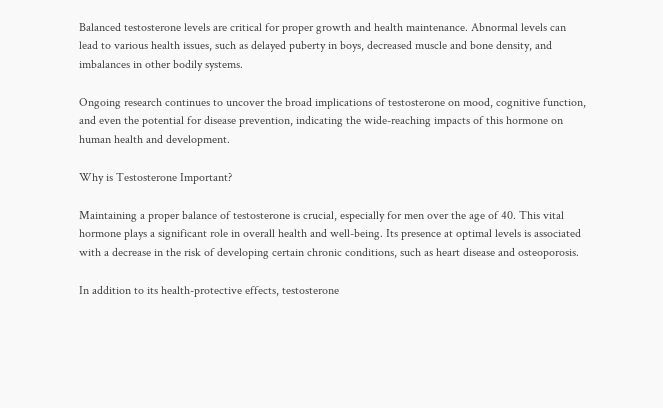Balanced testosterone levels are critical for proper growth and health maintenance. Abnormal levels can lead to various health issues, such as delayed puberty in boys, decreased muscle and bone density, and imbalances in other bodily systems.

Ongoing research continues to uncover the broad implications of testosterone on mood, cognitive function, and even the potential for disease prevention, indicating the wide-reaching impacts of this hormone on human health and development.

Why is Testosterone Important?

Maintaining a proper balance of testosterone is crucial, especially for men over the age of 40. This vital hormone plays a significant role in overall health and well-being. Its presence at optimal levels is associated with a decrease in the risk of developing certain chronic conditions, such as heart disease and osteoporosis.

In addition to its health-protective effects, testosterone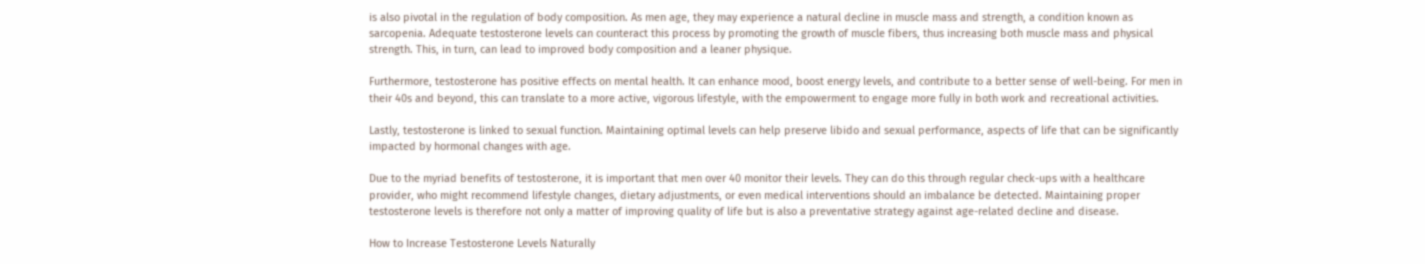is also pivotal in the regulation of body composition. As men age, they may experience a natural decline in muscle mass and strength, a condition known as sarcopenia. Adequate testosterone levels can counteract this process by promoting the growth of muscle fibers, thus increasing both muscle mass and physical strength. This, in turn, can lead to improved body composition and a leaner physique.

Furthermore, testosterone has positive effects on mental health. It can enhance mood, boost energy levels, and contribute to a better sense of well-being. For men in their 40s and beyond, this can translate to a more active, vigorous lifestyle, with the empowerment to engage more fully in both work and recreational activities.

Lastly, testosterone is linked to sexual function. Maintaining optimal levels can help preserve libido and sexual performance, aspects of life that can be significantly impacted by hormonal changes with age.

Due to the myriad benefits of testosterone, it is important that men over 40 monitor their levels. They can do this through regular check-ups with a healthcare provider, who might recommend lifestyle changes, dietary adjustments, or even medical interventions should an imbalance be detected. Maintaining proper testosterone levels is therefore not only a matter of improving quality of life but is also a preventative strategy against age-related decline and disease.

How to Increase Testosterone Levels Naturally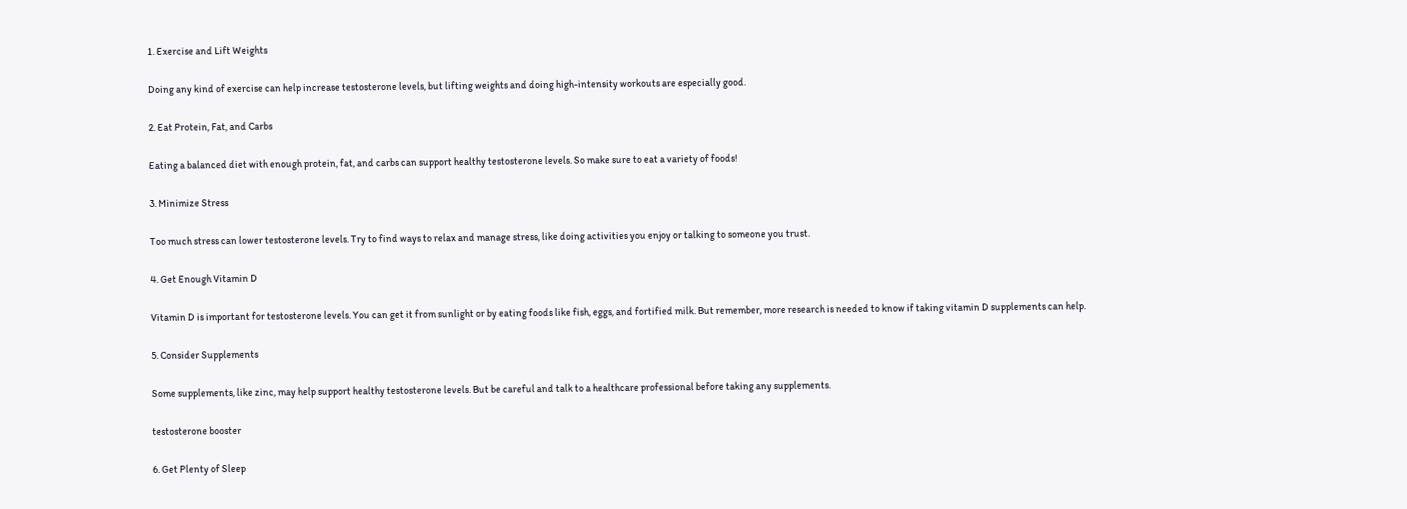1. Exercise and Lift Weights

Doing any kind of exercise can help increase testosterone levels, but lifting weights and doing high-intensity workouts are especially good.

2. Eat Protein, Fat, and Carbs

Eating a balanced diet with enough protein, fat, and carbs can support healthy testosterone levels. So make sure to eat a variety of foods!

3. Minimize Stress

Too much stress can lower testosterone levels. Try to find ways to relax and manage stress, like doing activities you enjoy or talking to someone you trust.

4. Get Enough Vitamin D

Vitamin D is important for testosterone levels. You can get it from sunlight or by eating foods like fish, eggs, and fortified milk. But remember, more research is needed to know if taking vitamin D supplements can help.

5. Consider Supplements

Some supplements, like zinc, may help support healthy testosterone levels. But be careful and talk to a healthcare professional before taking any supplements.

testosterone booster

6. Get Plenty of Sleep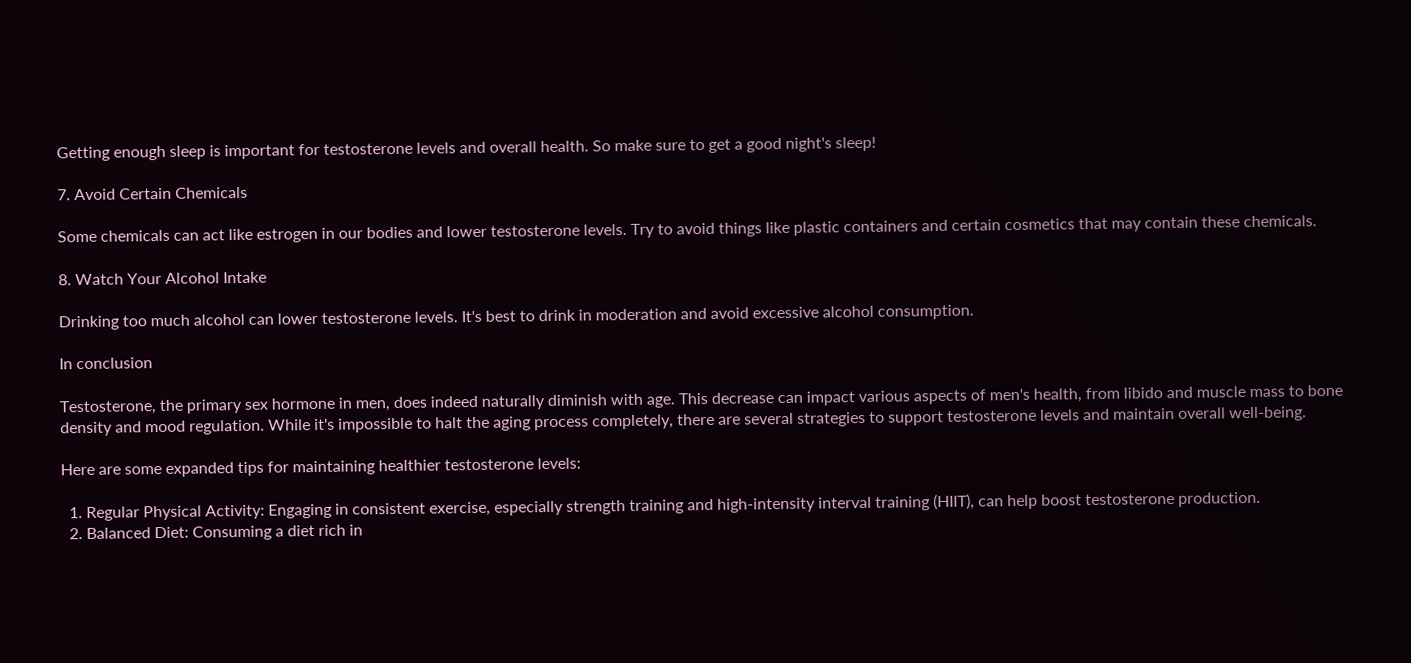Getting enough sleep is important for testosterone levels and overall health. So make sure to get a good night's sleep!

7. Avoid Certain Chemicals

Some chemicals can act like estrogen in our bodies and lower testosterone levels. Try to avoid things like plastic containers and certain cosmetics that may contain these chemicals.

8. Watch Your Alcohol Intake

Drinking too much alcohol can lower testosterone levels. It's best to drink in moderation and avoid excessive alcohol consumption.

In conclusion

Testosterone, the primary sex hormone in men, does indeed naturally diminish with age. This decrease can impact various aspects of men's health, from libido and muscle mass to bone density and mood regulation. While it's impossible to halt the aging process completely, there are several strategies to support testosterone levels and maintain overall well-being.

Here are some expanded tips for maintaining healthier testosterone levels:

  1. Regular Physical Activity: Engaging in consistent exercise, especially strength training and high-intensity interval training (HIIT), can help boost testosterone production.
  2. Balanced Diet: Consuming a diet rich in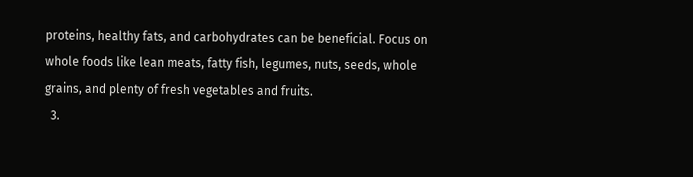proteins, healthy fats, and carbohydrates can be beneficial. Focus on whole foods like lean meats, fatty fish, legumes, nuts, seeds, whole grains, and plenty of fresh vegetables and fruits.
  3.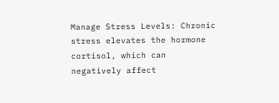Manage Stress Levels: Chronic stress elevates the hormone cortisol, which can negatively affect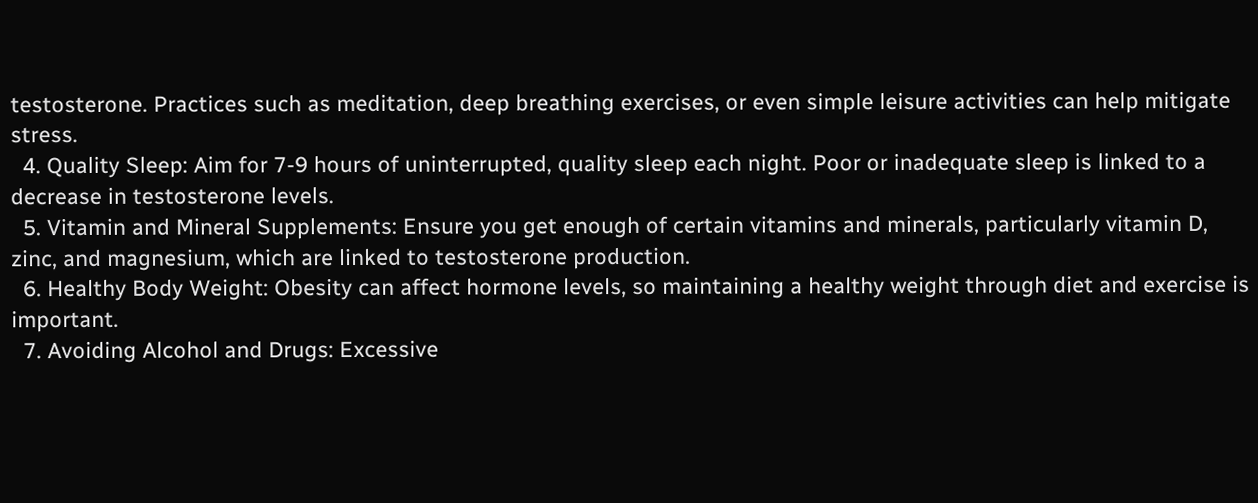testosterone. Practices such as meditation, deep breathing exercises, or even simple leisure activities can help mitigate stress.
  4. Quality Sleep: Aim for 7-9 hours of uninterrupted, quality sleep each night. Poor or inadequate sleep is linked to a decrease in testosterone levels.
  5. Vitamin and Mineral Supplements: Ensure you get enough of certain vitamins and minerals, particularly vitamin D, zinc, and magnesium, which are linked to testosterone production.
  6. Healthy Body Weight: Obesity can affect hormone levels, so maintaining a healthy weight through diet and exercise is important.
  7. Avoiding Alcohol and Drugs: Excessive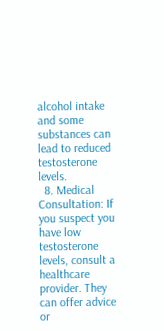alcohol intake and some substances can lead to reduced testosterone levels.
  8. Medical Consultation: If you suspect you have low testosterone levels, consult a healthcare provider. They can offer advice or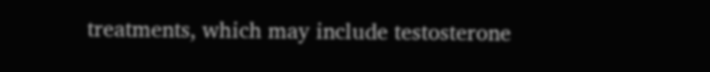treatments, which may include testosterone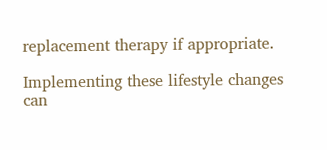replacement therapy if appropriate.

Implementing these lifestyle changes can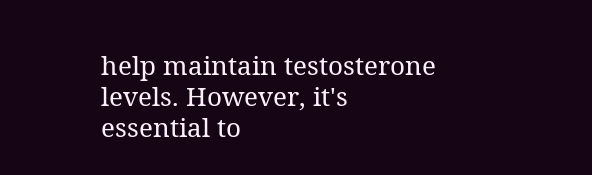help maintain testosterone levels. However, it's essential to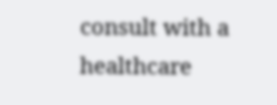consult with a healthcare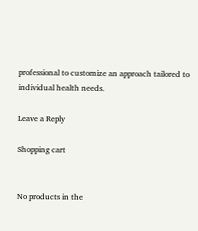professional to customize an approach tailored to individual health needs.

Leave a Reply

Shopping cart


No products in the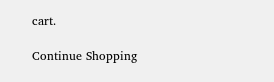cart.

Continue Shopping